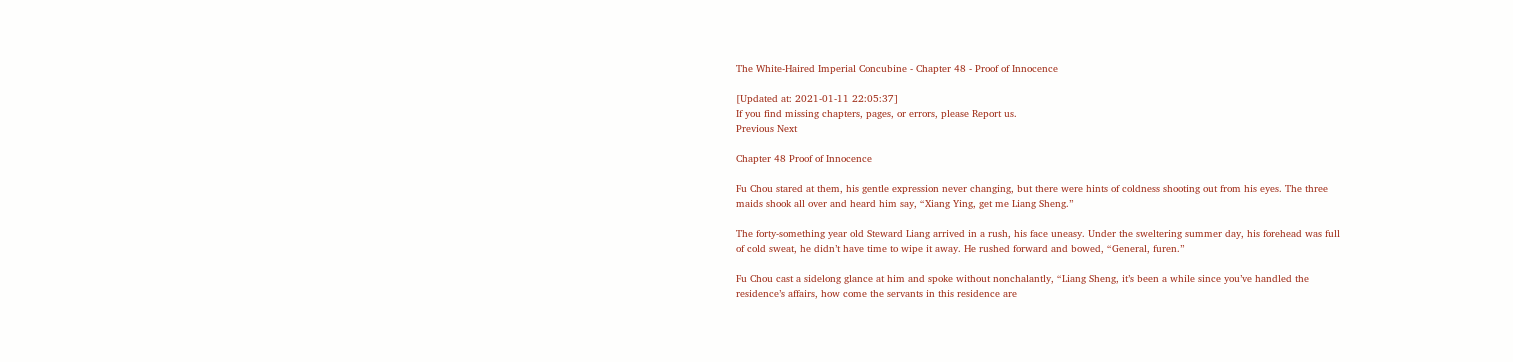The White-Haired Imperial Concubine - Chapter 48 - Proof of Innocence

[Updated at: 2021-01-11 22:05:37]
If you find missing chapters, pages, or errors, please Report us.
Previous Next

Chapter 48 Proof of Innocence

Fu Chou stared at them, his gentle expression never changing, but there were hints of coldness shooting out from his eyes. The three maids shook all over and heard him say, “Xiang Ying, get me Liang Sheng.”

The forty-something year old Steward Liang arrived in a rush, his face uneasy. Under the sweltering summer day, his forehead was full of cold sweat, he didn’t have time to wipe it away. He rushed forward and bowed, “General, furen.”

Fu Chou cast a sidelong glance at him and spoke without nonchalantly, “Liang Sheng, it’s been a while since you’ve handled the residence’s affairs, how come the servants in this residence are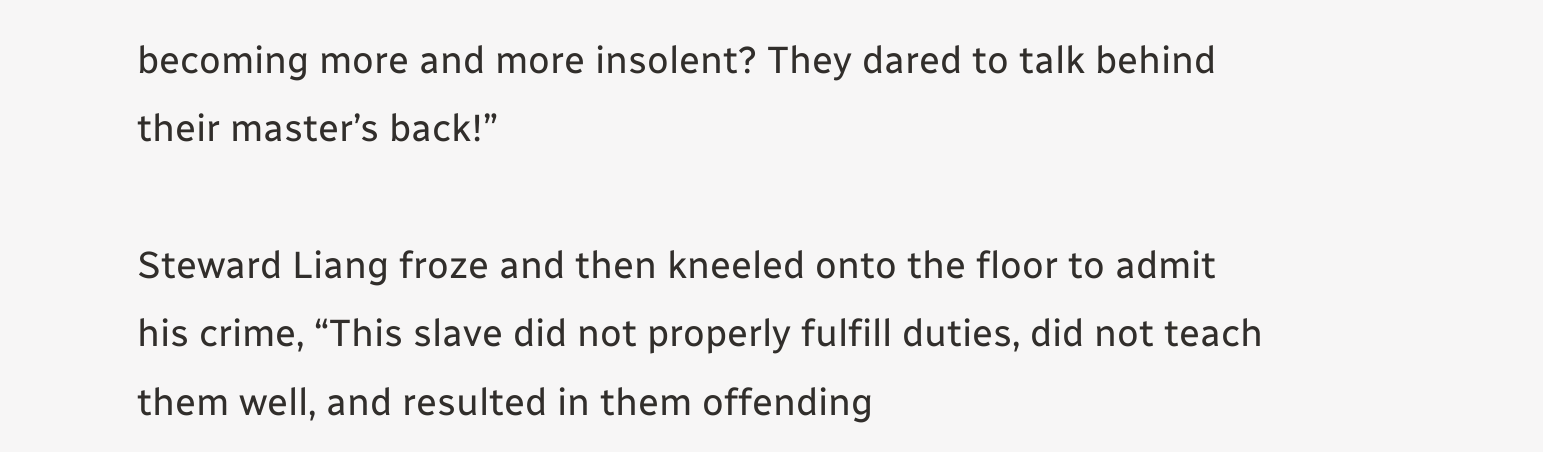becoming more and more insolent? They dared to talk behind their master’s back!”

Steward Liang froze and then kneeled onto the floor to admit his crime, “This slave did not properly fulfill duties, did not teach them well, and resulted in them offending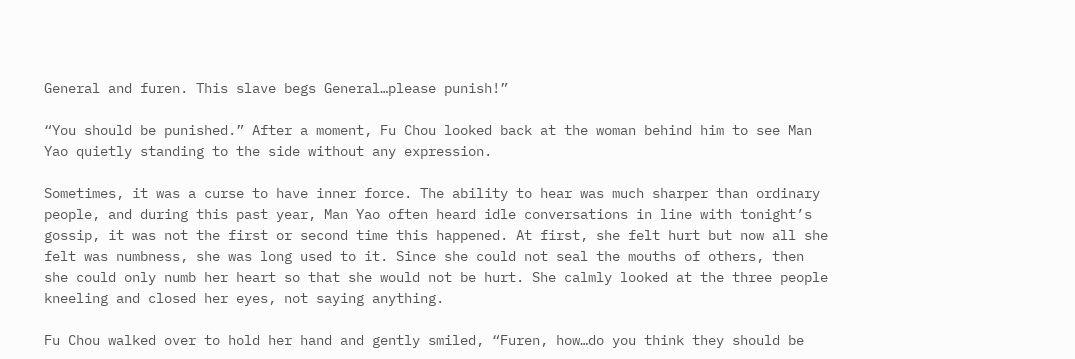General and furen. This slave begs General…please punish!”

“You should be punished.” After a moment, Fu Chou looked back at the woman behind him to see Man Yao quietly standing to the side without any expression.

Sometimes, it was a curse to have inner force. The ability to hear was much sharper than ordinary people, and during this past year, Man Yao often heard idle conversations in line with tonight’s gossip, it was not the first or second time this happened. At first, she felt hurt but now all she felt was numbness, she was long used to it. Since she could not seal the mouths of others, then she could only numb her heart so that she would not be hurt. She calmly looked at the three people kneeling and closed her eyes, not saying anything.

Fu Chou walked over to hold her hand and gently smiled, “Furen, how…do you think they should be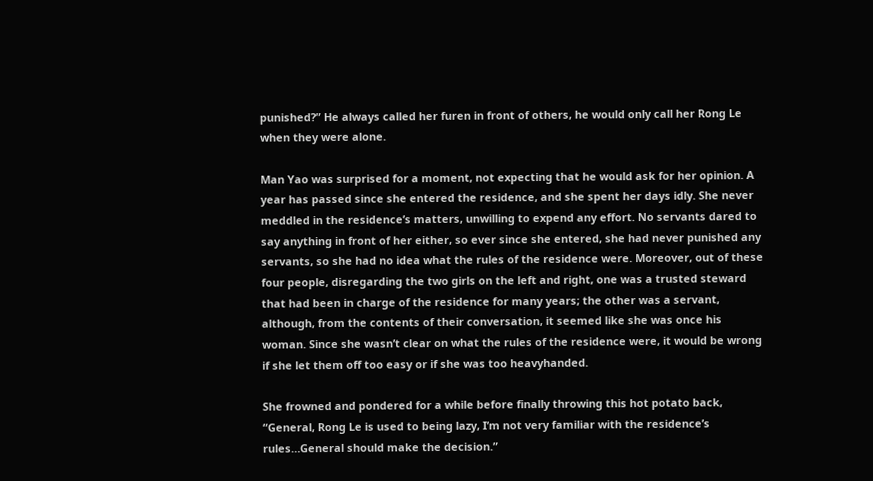punished?” He always called her furen in front of others, he would only call her Rong Le when they were alone.

Man Yao was surprised for a moment, not expecting that he would ask for her opinion. A year has passed since she entered the residence, and she spent her days idly. She never meddled in the residence’s matters, unwilling to expend any effort. No servants dared to say anything in front of her either, so ever since she entered, she had never punished any servants, so she had no idea what the rules of the residence were. Moreover, out of these four people, disregarding the two girls on the left and right, one was a trusted steward that had been in charge of the residence for many years; the other was a servant, although, from the contents of their conversation, it seemed like she was once his woman. Since she wasn’t clear on what the rules of the residence were, it would be wrong if she let them off too easy or if she was too heavyhanded.

She frowned and pondered for a while before finally throwing this hot potato back, “General, Rong Le is used to being lazy, I’m not very familiar with the residence’s rules…General should make the decision.”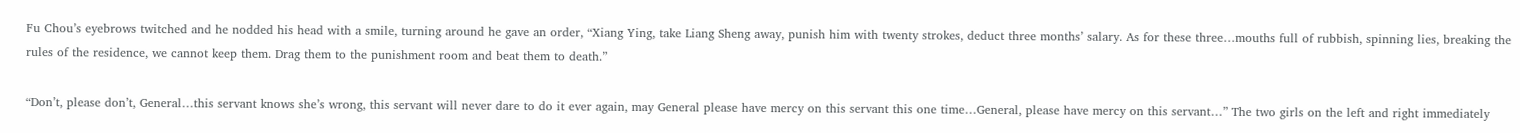Fu Chou’s eyebrows twitched and he nodded his head with a smile, turning around he gave an order, “Xiang Ying, take Liang Sheng away, punish him with twenty strokes, deduct three months’ salary. As for these three…mouths full of rubbish, spinning lies, breaking the rules of the residence, we cannot keep them. Drag them to the punishment room and beat them to death.”

“Don’t, please don’t, General…this servant knows she’s wrong, this servant will never dare to do it ever again, may General please have mercy on this servant this one time…General, please have mercy on this servant…” The two girls on the left and right immediately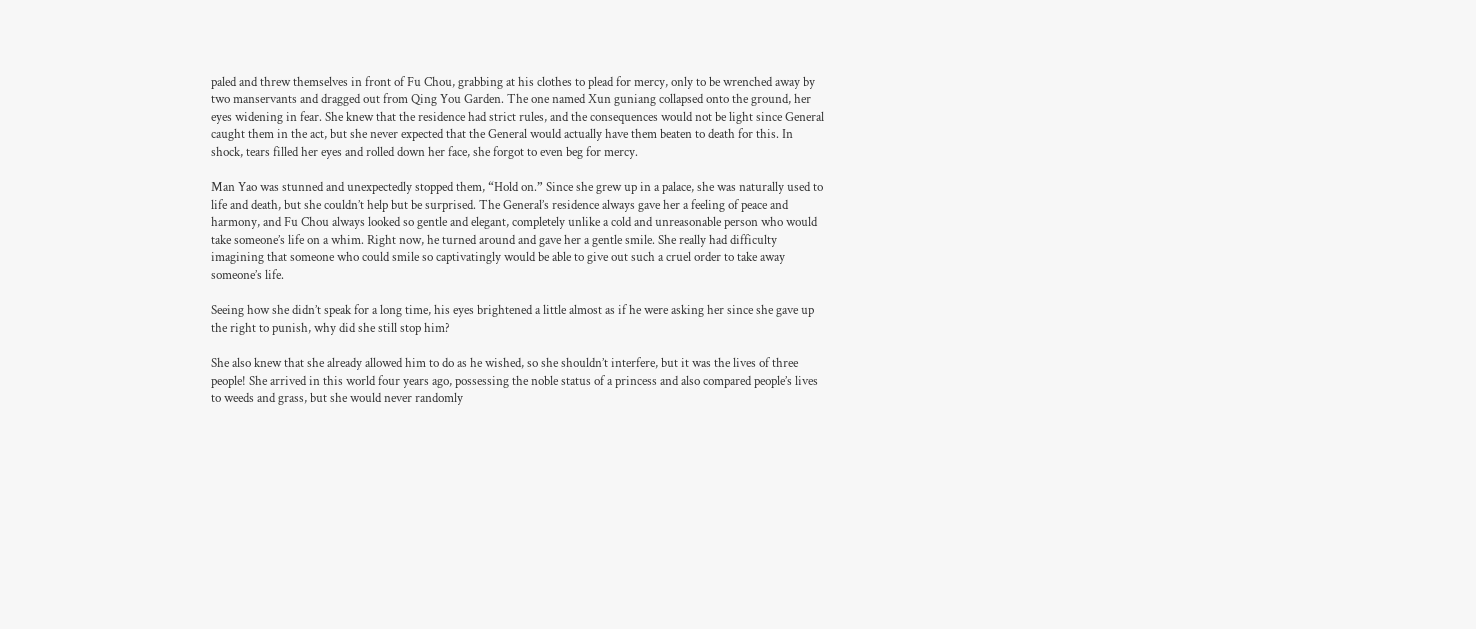paled and threw themselves in front of Fu Chou, grabbing at his clothes to plead for mercy, only to be wrenched away by two manservants and dragged out from Qing You Garden. The one named Xun guniang collapsed onto the ground, her eyes widening in fear. She knew that the residence had strict rules, and the consequences would not be light since General caught them in the act, but she never expected that the General would actually have them beaten to death for this. In shock, tears filled her eyes and rolled down her face, she forgot to even beg for mercy.

Man Yao was stunned and unexpectedly stopped them, “Hold on.” Since she grew up in a palace, she was naturally used to life and death, but she couldn’t help but be surprised. The General’s residence always gave her a feeling of peace and harmony, and Fu Chou always looked so gentle and elegant, completely unlike a cold and unreasonable person who would take someone’s life on a whim. Right now, he turned around and gave her a gentle smile. She really had difficulty imagining that someone who could smile so captivatingly would be able to give out such a cruel order to take away someone’s life.

Seeing how she didn’t speak for a long time, his eyes brightened a little almost as if he were asking her since she gave up the right to punish, why did she still stop him?

She also knew that she already allowed him to do as he wished, so she shouldn’t interfere, but it was the lives of three people! She arrived in this world four years ago, possessing the noble status of a princess and also compared people’s lives to weeds and grass, but she would never randomly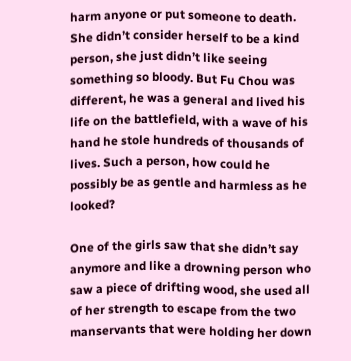harm anyone or put someone to death. She didn’t consider herself to be a kind person, she just didn’t like seeing something so bloody. But Fu Chou was different, he was a general and lived his life on the battlefield, with a wave of his hand he stole hundreds of thousands of lives. Such a person, how could he possibly be as gentle and harmless as he looked?

One of the girls saw that she didn’t say anymore and like a drowning person who saw a piece of drifting wood, she used all of her strength to escape from the two manservants that were holding her down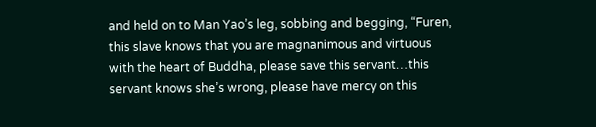and held on to Man Yao’s leg, sobbing and begging, “Furen, this slave knows that you are magnanimous and virtuous with the heart of Buddha, please save this servant…this servant knows she’s wrong, please have mercy on this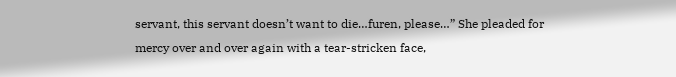servant, this servant doesn’t want to die…furen, please…” She pleaded for mercy over and over again with a tear-stricken face,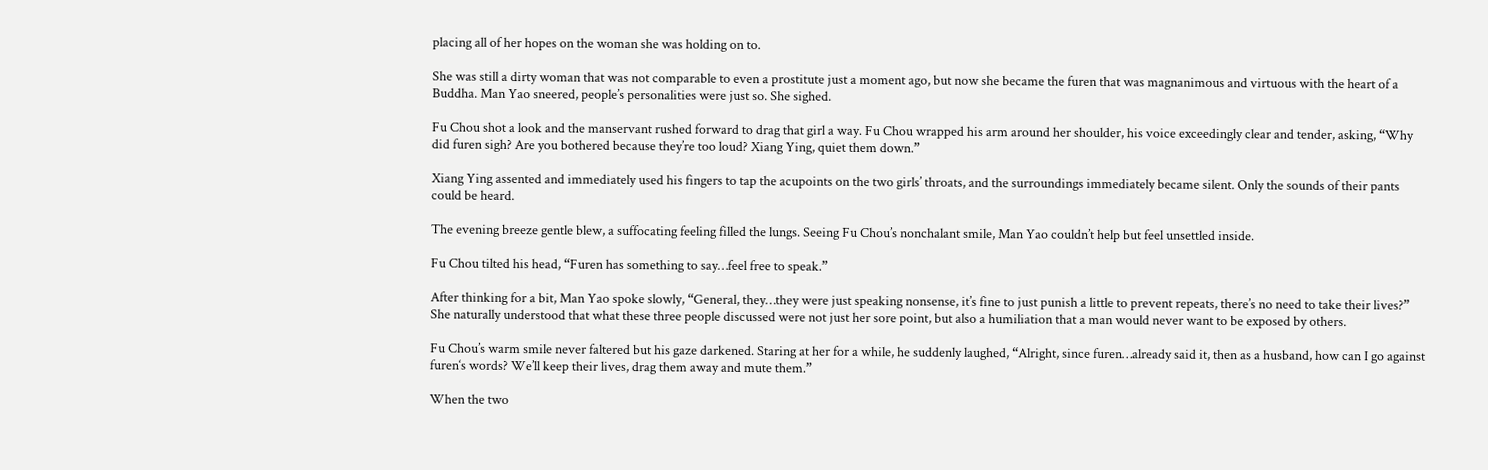placing all of her hopes on the woman she was holding on to.

She was still a dirty woman that was not comparable to even a prostitute just a moment ago, but now she became the furen that was magnanimous and virtuous with the heart of a Buddha. Man Yao sneered, people’s personalities were just so. She sighed.

Fu Chou shot a look and the manservant rushed forward to drag that girl a way. Fu Chou wrapped his arm around her shoulder, his voice exceedingly clear and tender, asking, “Why did furen sigh? Are you bothered because they’re too loud? Xiang Ying, quiet them down.”

Xiang Ying assented and immediately used his fingers to tap the acupoints on the two girls’ throats, and the surroundings immediately became silent. Only the sounds of their pants could be heard.

The evening breeze gentle blew, a suffocating feeling filled the lungs. Seeing Fu Chou’s nonchalant smile, Man Yao couldn’t help but feel unsettled inside.

Fu Chou tilted his head, “Furen has something to say…feel free to speak.”

After thinking for a bit, Man Yao spoke slowly, “General, they…they were just speaking nonsense, it’s fine to just punish a little to prevent repeats, there’s no need to take their lives?” She naturally understood that what these three people discussed were not just her sore point, but also a humiliation that a man would never want to be exposed by others.

Fu Chou’s warm smile never faltered but his gaze darkened. Staring at her for a while, he suddenly laughed, “Alright, since furen…already said it, then as a husband, how can I go against furen‘s words? We’ll keep their lives, drag them away and mute them.”

When the two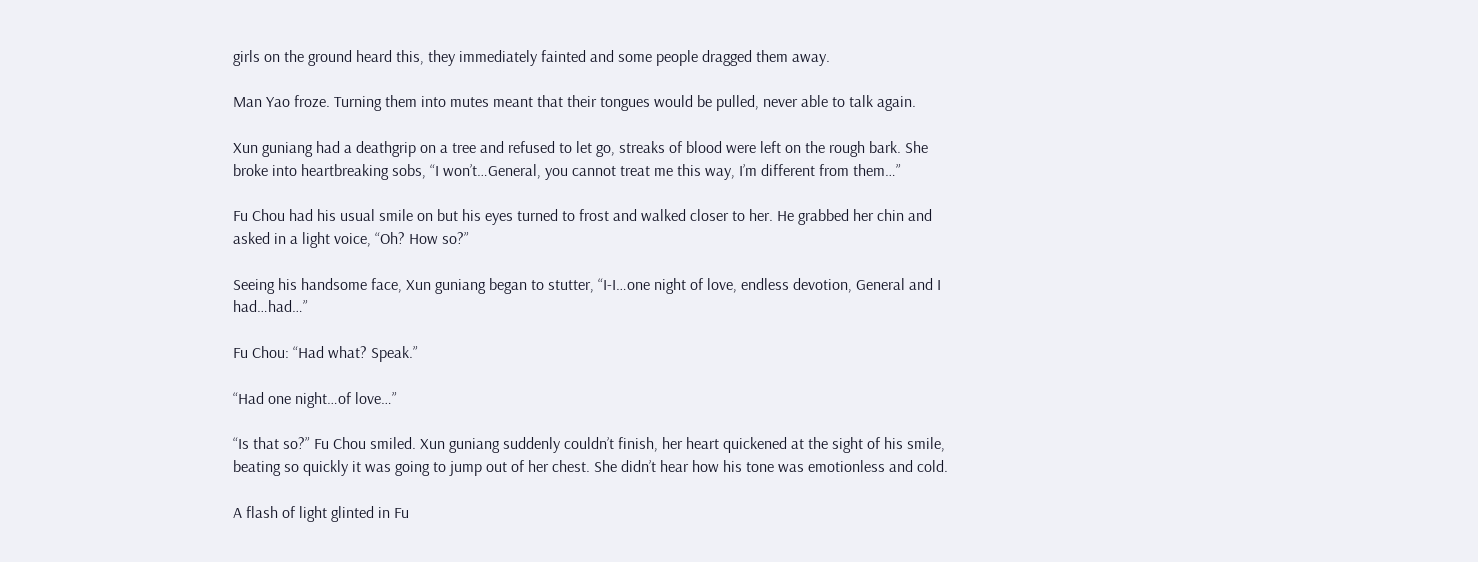girls on the ground heard this, they immediately fainted and some people dragged them away.

Man Yao froze. Turning them into mutes meant that their tongues would be pulled, never able to talk again.

Xun guniang had a deathgrip on a tree and refused to let go, streaks of blood were left on the rough bark. She broke into heartbreaking sobs, “I won’t…General, you cannot treat me this way, I’m different from them…”

Fu Chou had his usual smile on but his eyes turned to frost and walked closer to her. He grabbed her chin and asked in a light voice, “Oh? How so?”

Seeing his handsome face, Xun guniang began to stutter, “I-I…one night of love, endless devotion, General and I had…had…”

Fu Chou: “Had what? Speak.”

“Had one night…of love…”

“Is that so?” Fu Chou smiled. Xun guniang suddenly couldn’t finish, her heart quickened at the sight of his smile, beating so quickly it was going to jump out of her chest. She didn’t hear how his tone was emotionless and cold.

A flash of light glinted in Fu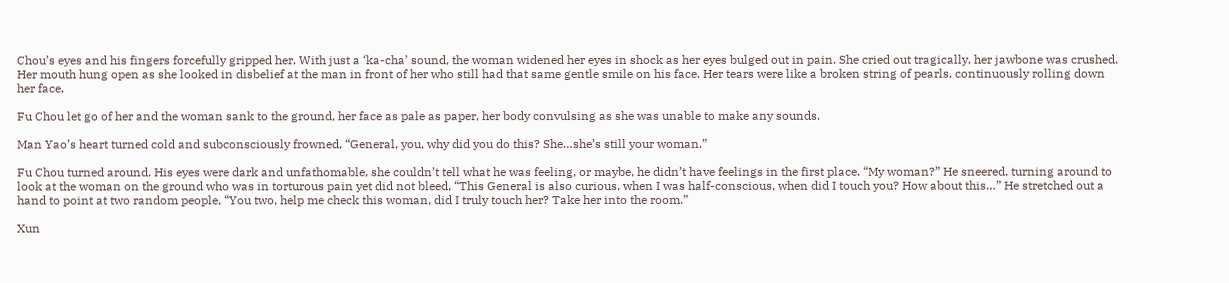Chou’s eyes and his fingers forcefully gripped her. With just a ‘ka-cha’ sound, the woman widened her eyes in shock as her eyes bulged out in pain. She cried out tragically, her jawbone was crushed. Her mouth hung open as she looked in disbelief at the man in front of her who still had that same gentle smile on his face. Her tears were like a broken string of pearls, continuously rolling down her face.

Fu Chou let go of her and the woman sank to the ground, her face as pale as paper, her body convulsing as she was unable to make any sounds.

Man Yao’s heart turned cold and subconsciously frowned, “General, you, why did you do this? She…she’s still your woman.”

Fu Chou turned around. His eyes were dark and unfathomable, she couldn’t tell what he was feeling, or maybe, he didn’t have feelings in the first place. “My woman?” He sneered, turning around to look at the woman on the ground who was in torturous pain yet did not bleed, “This General is also curious, when I was half-conscious, when did I touch you? How about this…” He stretched out a hand to point at two random people, “You two, help me check this woman, did I truly touch her? Take her into the room.”

Xun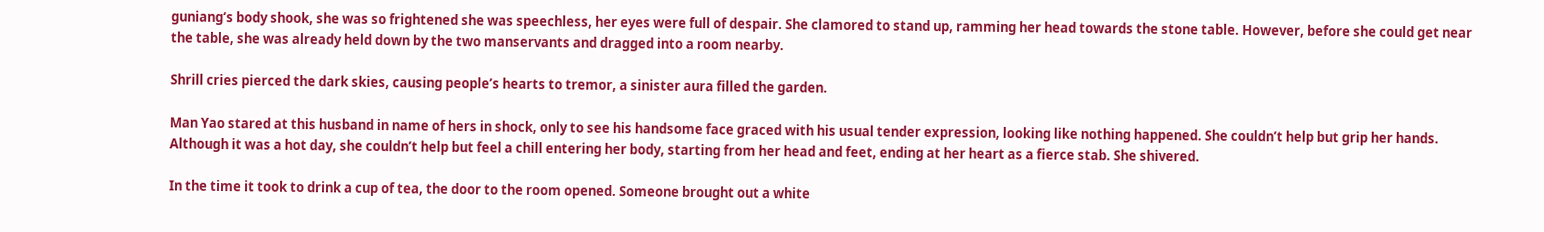guniang‘s body shook, she was so frightened she was speechless, her eyes were full of despair. She clamored to stand up, ramming her head towards the stone table. However, before she could get near the table, she was already held down by the two manservants and dragged into a room nearby.

Shrill cries pierced the dark skies, causing people’s hearts to tremor, a sinister aura filled the garden.

Man Yao stared at this husband in name of hers in shock, only to see his handsome face graced with his usual tender expression, looking like nothing happened. She couldn’t help but grip her hands. Although it was a hot day, she couldn’t help but feel a chill entering her body, starting from her head and feet, ending at her heart as a fierce stab. She shivered.

In the time it took to drink a cup of tea, the door to the room opened. Someone brought out a white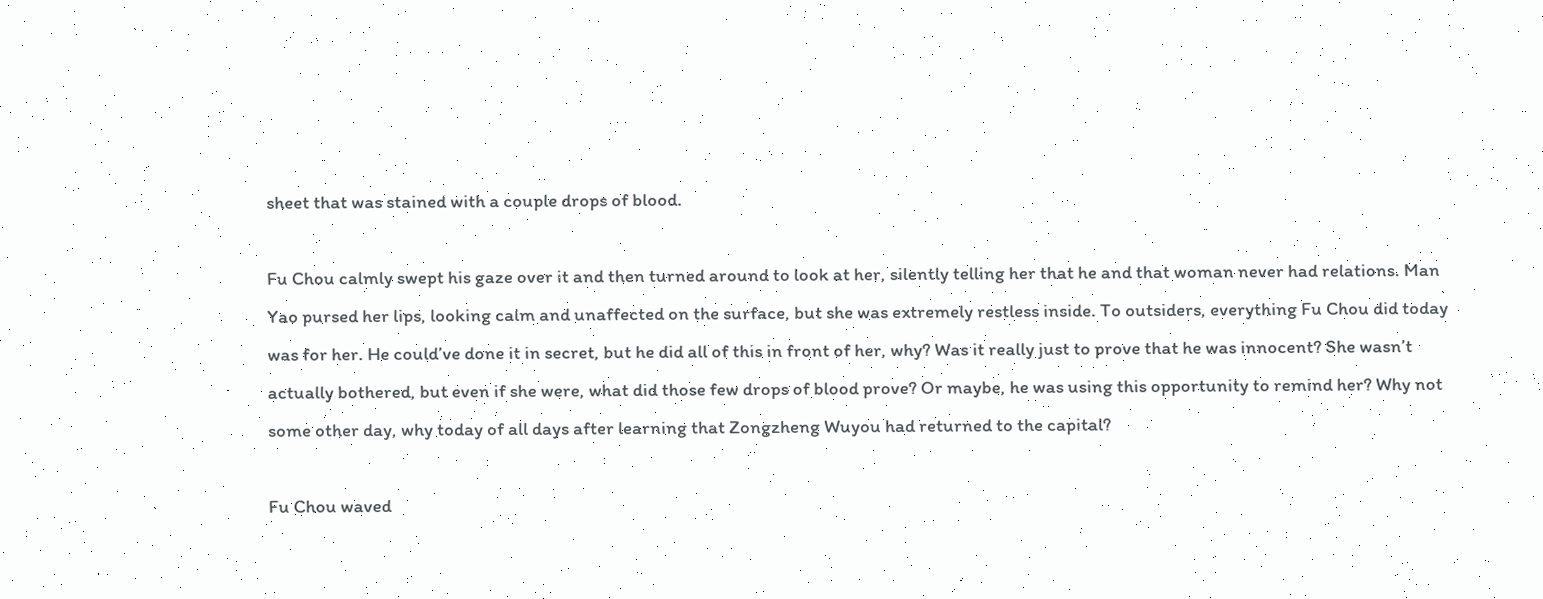sheet that was stained with a couple drops of blood.

Fu Chou calmly swept his gaze over it and then turned around to look at her, silently telling her that he and that woman never had relations. Man Yao pursed her lips, looking calm and unaffected on the surface, but she was extremely restless inside. To outsiders, everything Fu Chou did today was for her. He could’ve done it in secret, but he did all of this in front of her, why? Was it really just to prove that he was innocent? She wasn’t actually bothered, but even if she were, what did those few drops of blood prove? Or maybe, he was using this opportunity to remind her? Why not some other day, why today of all days after learning that Zongzheng Wuyou had returned to the capital?

Fu Chou waved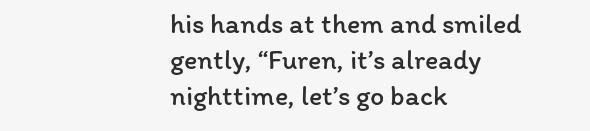his hands at them and smiled gently, “Furen, it’s already nighttime, let’s go back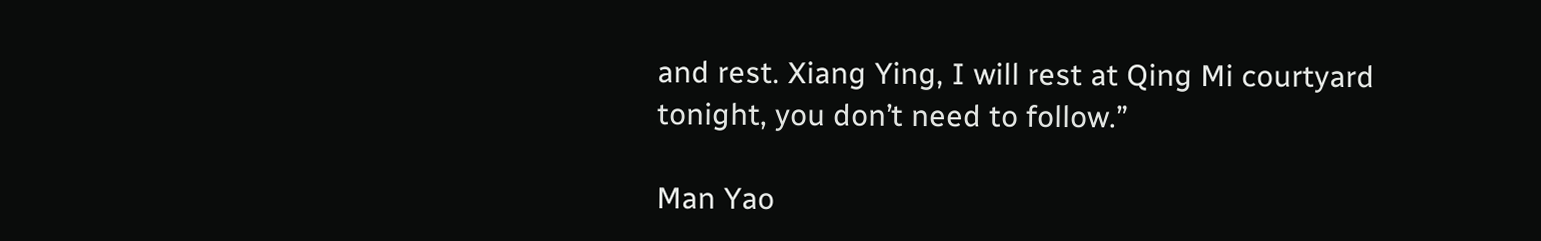and rest. Xiang Ying, I will rest at Qing Mi courtyard tonight, you don’t need to follow.”

Man Yao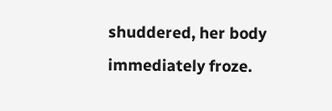shuddered, her body immediately froze.